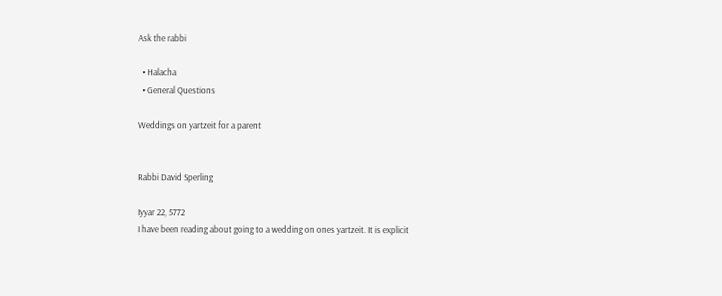Ask the rabbi

  • Halacha
  • General Questions

Weddings on yartzeit for a parent


Rabbi David Sperling

Iyyar 22, 5772
I have been reading about going to a wedding on ones yartzeit. It is explicit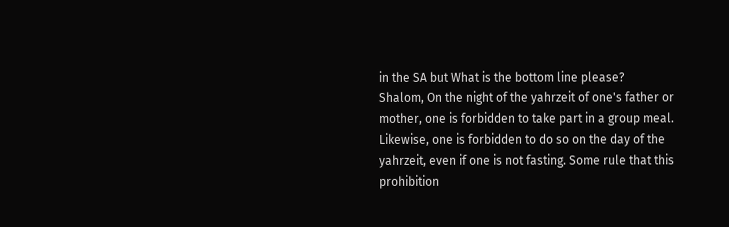in the SA but What is the bottom line please?
Shalom, On the night of the yahrzeit of one's father or mother, one is forbidden to take part in a group meal. Likewise, one is forbidden to do so on the day of the yahrzeit, even if one is not fasting. Some rule that this prohibition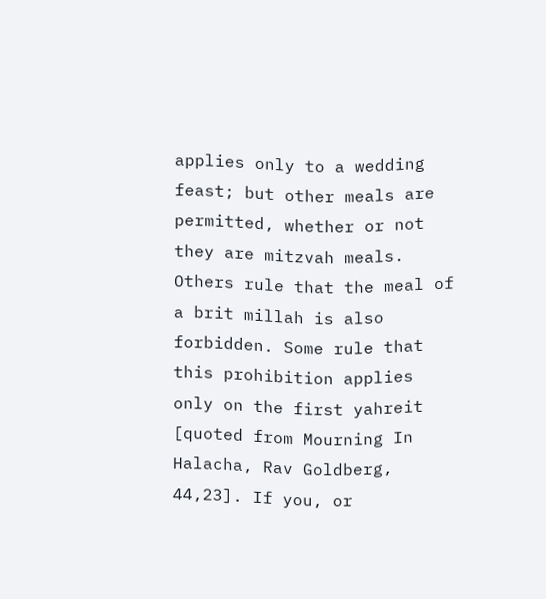applies only to a wedding feast; but other meals are permitted, whether or not they are mitzvah meals. Others rule that the meal of a brit millah is also forbidden. Some rule that this prohibition applies only on the first yahreit [quoted from Mourning In Halacha, Rav Goldberg, 44,23]. If you, or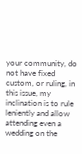your community, do not have fixed custom, or ruling, in this issue, my inclination is to rule leniently and allow attending even a wedding on the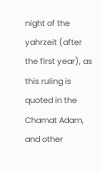night of the yahrzeit (after the first year), as this ruling is quoted in the Chamat Adam, and other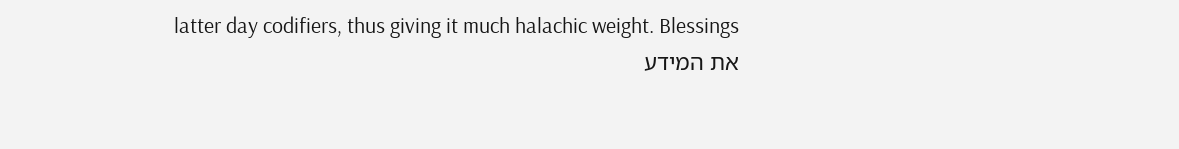latter day codifiers, thus giving it much halachic weight. Blessings
את המידע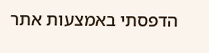הדפסתי באמצעות אתר